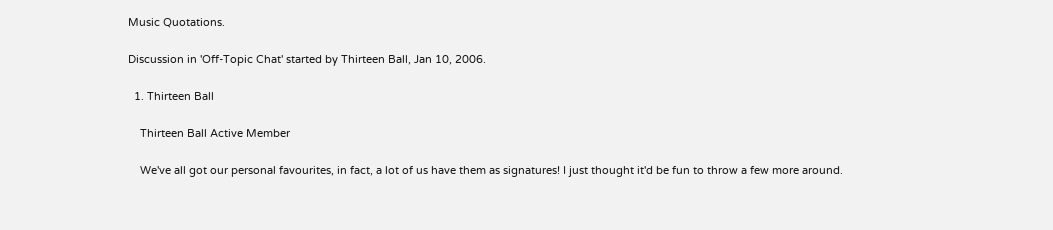Music Quotations.

Discussion in 'Off-Topic Chat' started by Thirteen Ball, Jan 10, 2006.

  1. Thirteen Ball

    Thirteen Ball Active Member

    We've all got our personal favourites, in fact, a lot of us have them as signatures! I just thought it'd be fun to throw a few more around.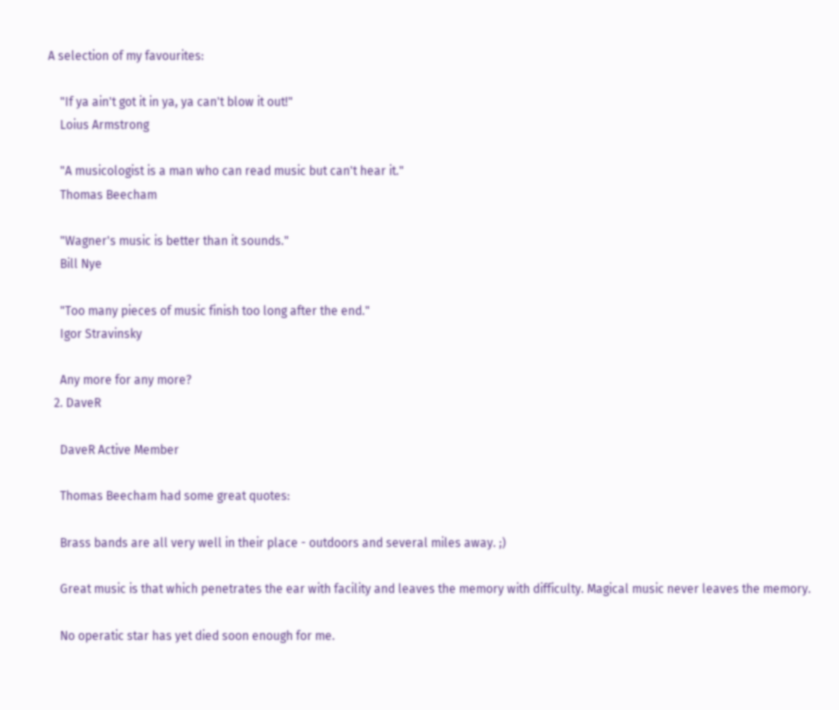A selection of my favourites:

    "If ya ain't got it in ya, ya can't blow it out!"
    Loius Armstrong

    "A musicologist is a man who can read music but can't hear it."
    Thomas Beecham

    "Wagner's music is better than it sounds."
    Bill Nye

    "Too many pieces of music finish too long after the end."
    Igor Stravinsky

    Any more for any more?
  2. DaveR

    DaveR Active Member

    Thomas Beecham had some great quotes:

    Brass bands are all very well in their place - outdoors and several miles away. ;)

    Great music is that which penetrates the ear with facility and leaves the memory with difficulty. Magical music never leaves the memory.

    No operatic star has yet died soon enough for me.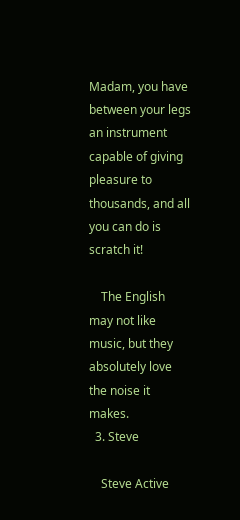Madam, you have between your legs an instrument capable of giving pleasure to thousands, and all you can do is scratch it!

    The English may not like music, but they absolutely love the noise it makes.
  3. Steve

    Steve Active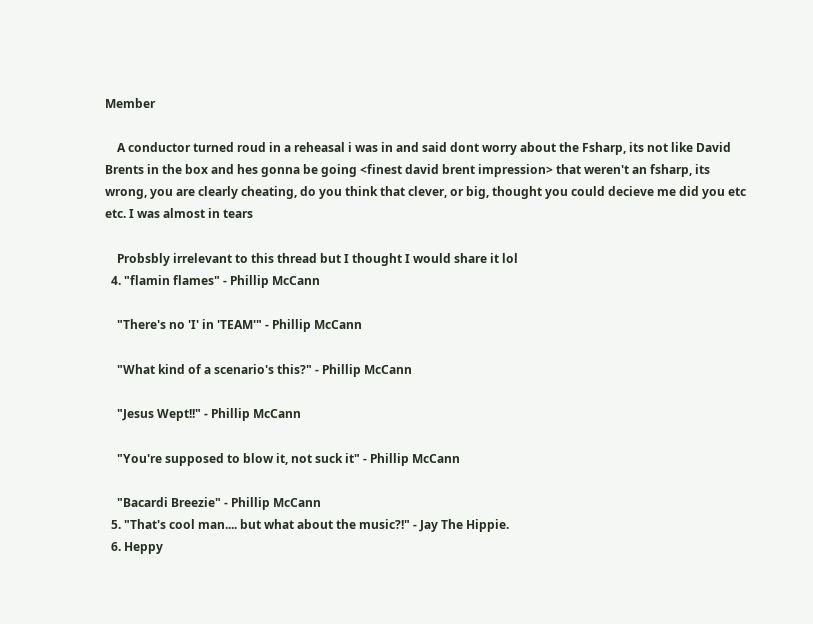Member

    A conductor turned roud in a reheasal i was in and said dont worry about the Fsharp, its not like David Brents in the box and hes gonna be going <finest david brent impression> that weren't an fsharp, its wrong, you are clearly cheating, do you think that clever, or big, thought you could decieve me did you etc etc. I was almost in tears

    Probsbly irrelevant to this thread but I thought I would share it lol
  4. "flamin flames" - Phillip McCann

    "There's no 'I' in 'TEAM'" - Phillip McCann

    "What kind of a scenario's this?" - Phillip McCann

    "Jesus Wept!!" - Phillip McCann

    "You're supposed to blow it, not suck it" - Phillip McCann

    "Bacardi Breezie" - Phillip McCann
  5. "That's cool man.... but what about the music?!" - Jay The Hippie.
  6. Heppy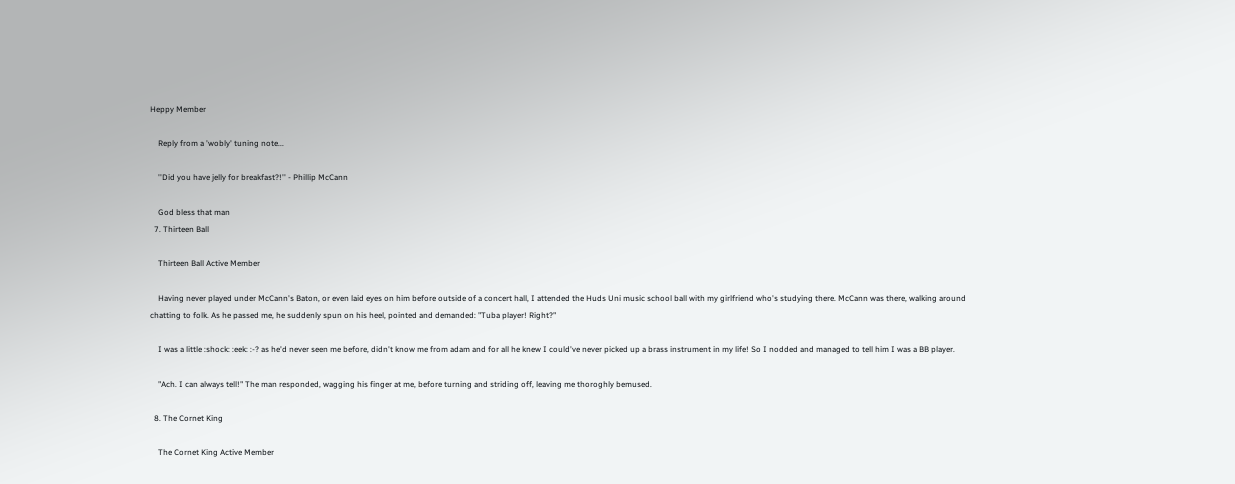Heppy Member

    Reply from a 'wobly' tuning note...

    ''Did you have jelly for breakfast?!'' - Phillip McCann

    God bless that man
  7. Thirteen Ball

    Thirteen Ball Active Member

    Having never played under McCann's Baton, or even laid eyes on him before outside of a concert hall, I attended the Huds Uni music school ball with my girlfriend who's studying there. McCann was there, walking around chatting to folk. As he passed me, he suddenly spun on his heel, pointed and demanded: "Tuba player! Right?"

    I was a little :shock: :eek: :-? as he'd never seen me before, didn't know me from adam and for all he knew I could've never picked up a brass instrument in my life! So I nodded and managed to tell him I was a BB player.

    "Ach. I can always tell!" The man responded, wagging his finger at me, before turning and striding off, leaving me thoroghly bemused.

  8. The Cornet King

    The Cornet King Active Member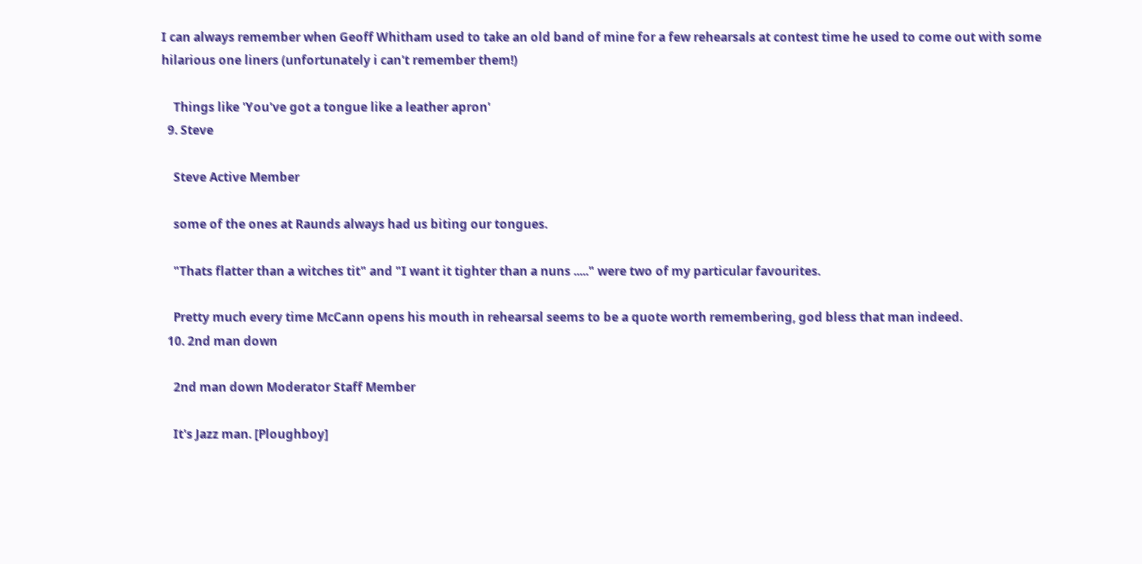I can always remember when Geoff Whitham used to take an old band of mine for a few rehearsals at contest time he used to come out with some hilarious one liners (unfortunately i can't remember them!)

    Things like 'You've got a tongue like a leather apron'
  9. Steve

    Steve Active Member

    some of the ones at Raunds always had us biting our tongues.

    "Thats flatter than a witches tit" and "I want it tighter than a nuns ....." were two of my particular favourites.

    Pretty much every time McCann opens his mouth in rehearsal seems to be a quote worth remembering, god bless that man indeed.
  10. 2nd man down

    2nd man down Moderator Staff Member

    It's Jazz man. [Ploughboy]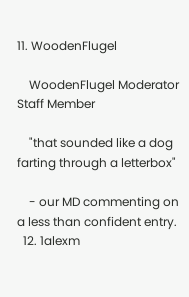11. WoodenFlugel

    WoodenFlugel Moderator Staff Member

    "that sounded like a dog farting through a letterbox"

    - our MD commenting on a less than confident entry.
  12. 1alexm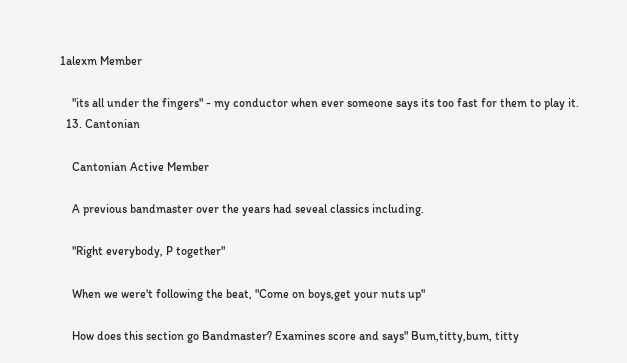1alexm Member

    "its all under the fingers" - my conductor when ever someone says its too fast for them to play it.
  13. Cantonian

    Cantonian Active Member

    A previous bandmaster over the years had seveal classics including.

    "Right everybody, P together"

    When we were't following the beat, "Come on boys,get your nuts up"

    How does this section go Bandmaster? Examines score and says" Bum,titty,bum, titty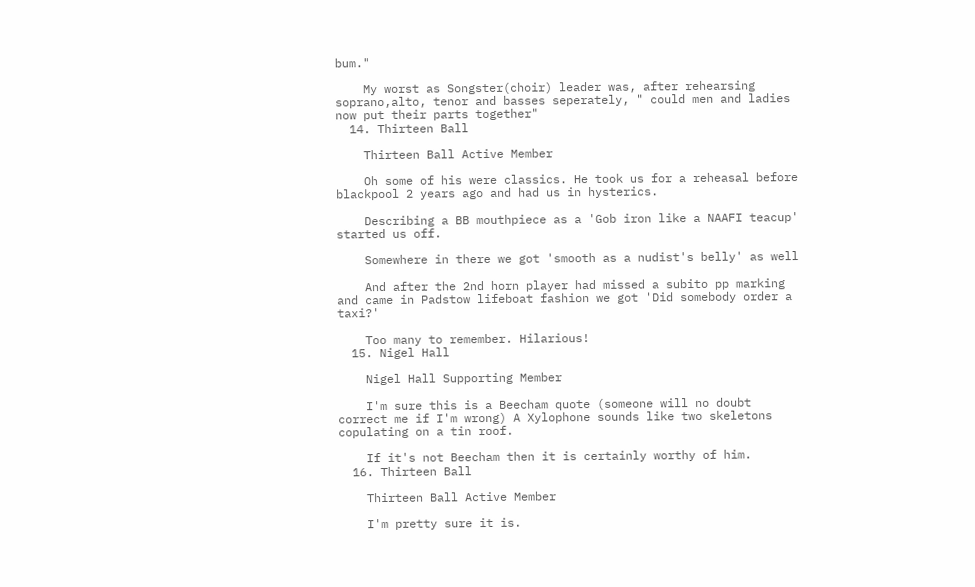bum."

    My worst as Songster(choir) leader was, after rehearsing soprano,alto, tenor and basses seperately, " could men and ladies now put their parts together"
  14. Thirteen Ball

    Thirteen Ball Active Member

    Oh some of his were classics. He took us for a reheasal before blackpool 2 years ago and had us in hysterics.

    Describing a BB mouthpiece as a 'Gob iron like a NAAFI teacup' started us off.

    Somewhere in there we got 'smooth as a nudist's belly' as well

    And after the 2nd horn player had missed a subito pp marking and came in Padstow lifeboat fashion we got 'Did somebody order a taxi?'

    Too many to remember. Hilarious!
  15. Nigel Hall

    Nigel Hall Supporting Member

    I'm sure this is a Beecham quote (someone will no doubt correct me if I'm wrong) A Xylophone sounds like two skeletons copulating on a tin roof.

    If it's not Beecham then it is certainly worthy of him.
  16. Thirteen Ball

    Thirteen Ball Active Member

    I'm pretty sure it is.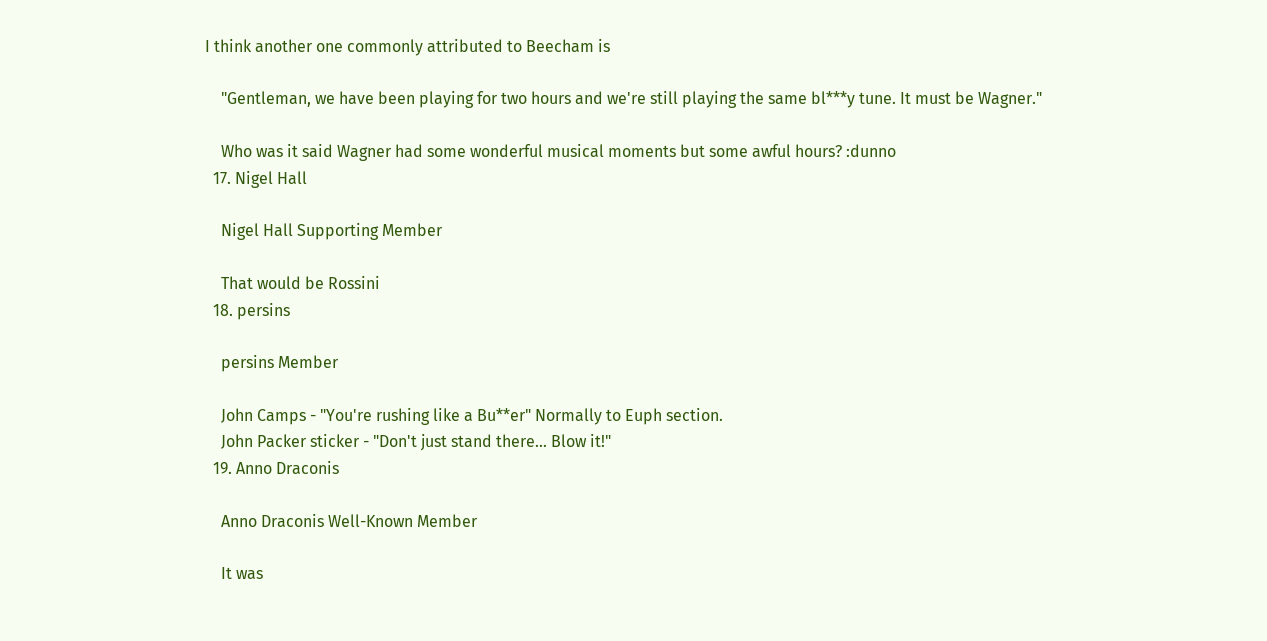I think another one commonly attributed to Beecham is

    "Gentleman, we have been playing for two hours and we're still playing the same bl***y tune. It must be Wagner."

    Who was it said Wagner had some wonderful musical moments but some awful hours? :dunno
  17. Nigel Hall

    Nigel Hall Supporting Member

    That would be Rossini
  18. persins

    persins Member

    John Camps - "You're rushing like a Bu**er" Normally to Euph section.
    John Packer sticker - "Don't just stand there... Blow it!"
  19. Anno Draconis

    Anno Draconis Well-Known Member

    It was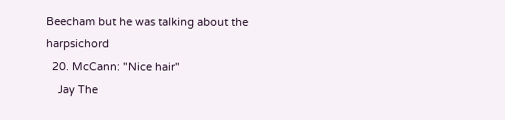Beecham but he was talking about the harpsichord
  20. McCann: "Nice hair"
    Jay The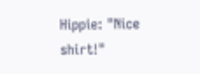Hippie: "Nice shirt!"